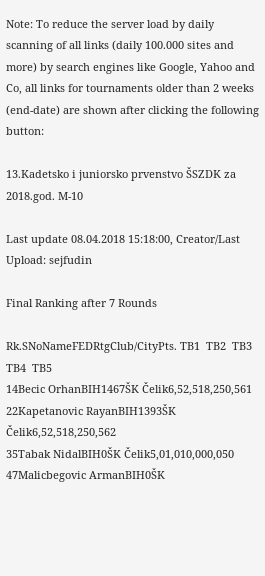Note: To reduce the server load by daily scanning of all links (daily 100.000 sites and more) by search engines like Google, Yahoo and Co, all links for tournaments older than 2 weeks (end-date) are shown after clicking the following button:

13.Kadetsko i juniorsko prvenstvo ŠSZDK za 2018.god. M-10

Last update 08.04.2018 15:18:00, Creator/Last Upload: sejfudin

Final Ranking after 7 Rounds

Rk.SNoNameFEDRtgClub/CityPts. TB1  TB2  TB3  TB4  TB5
14Becic OrhanBIH1467ŠK Čelik6,52,518,250,561
22Kapetanovic RayanBIH1393ŠK Čelik6,52,518,250,562
35Tabak NidalBIH0ŠK Čelik5,01,010,000,050
47Malicbegovic ArmanBIH0ŠK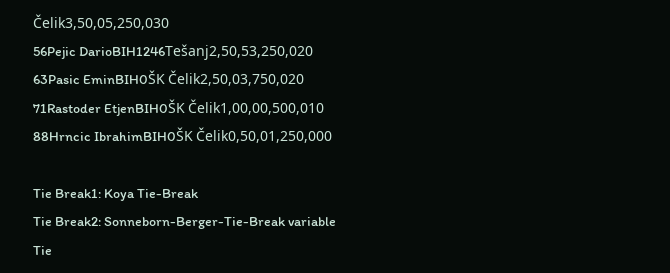Čelik3,50,05,250,030
56Pejic DarioBIH1246Tešanj2,50,53,250,020
63Pasic EminBIH0ŠK Čelik2,50,03,750,020
71Rastoder EtjenBIH0ŠK Čelik1,00,00,500,010
88Hrncic IbrahimBIH0ŠK Čelik0,50,01,250,000

Tie Break1: Koya Tie-Break
Tie Break2: Sonneborn-Berger-Tie-Break variable
Tie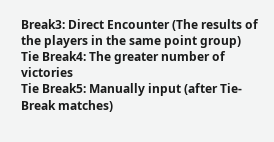Break3: Direct Encounter (The results of the players in the same point group)
Tie Break4: The greater number of victories
Tie Break5: Manually input (after Tie-Break matches)